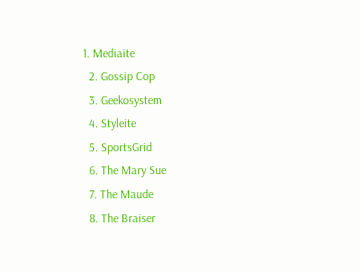1. Mediaite
  2. Gossip Cop
  3. Geekosystem
  4. Styleite
  5. SportsGrid
  6. The Mary Sue
  7. The Maude
  8. The Braiser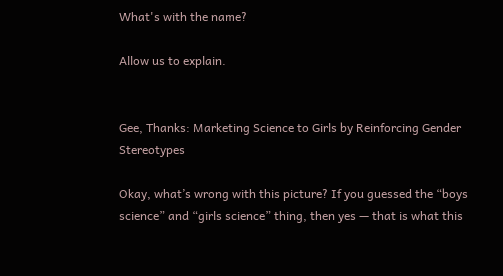What's with the name?

Allow us to explain.


Gee, Thanks: Marketing Science to Girls by Reinforcing Gender Stereotypes

Okay, what’s wrong with this picture? If you guessed the “boys science” and “girls science” thing, then yes — that is what this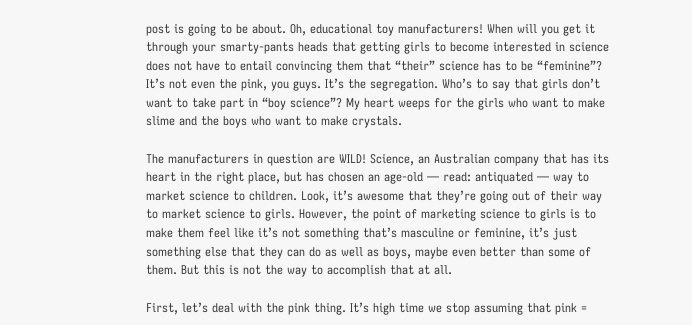post is going to be about. Oh, educational toy manufacturers! When will you get it through your smarty-pants heads that getting girls to become interested in science does not have to entail convincing them that “their” science has to be “feminine”? It’s not even the pink, you guys. It’s the segregation. Who’s to say that girls don’t want to take part in “boy science”? My heart weeps for the girls who want to make slime and the boys who want to make crystals.

The manufacturers in question are WILD! Science, an Australian company that has its heart in the right place, but has chosen an age-old — read: antiquated — way to market science to children. Look, it’s awesome that they’re going out of their way to market science to girls. However, the point of marketing science to girls is to make them feel like it’s not something that’s masculine or feminine, it’s just something else that they can do as well as boys, maybe even better than some of them. But this is not the way to accomplish that at all.

First, let’s deal with the pink thing. It’s high time we stop assuming that pink =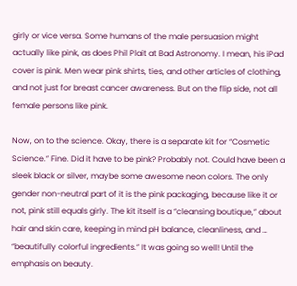girly or vice versa. Some humans of the male persuasion might actually like pink, as does Phil Plait at Bad Astronomy. I mean, his iPad cover is pink. Men wear pink shirts, ties, and other articles of clothing, and not just for breast cancer awareness. But on the flip side, not all female persons like pink.

Now, on to the science. Okay, there is a separate kit for “Cosmetic Science.” Fine. Did it have to be pink? Probably not. Could have been a sleek black or silver, maybe some awesome neon colors. The only gender non-neutral part of it is the pink packaging, because like it or not, pink still equals girly. The kit itself is a “cleansing boutique,” about hair and skin care, keeping in mind pH balance, cleanliness, and … “beautifully colorful ingredients.” It was going so well! Until the emphasis on beauty.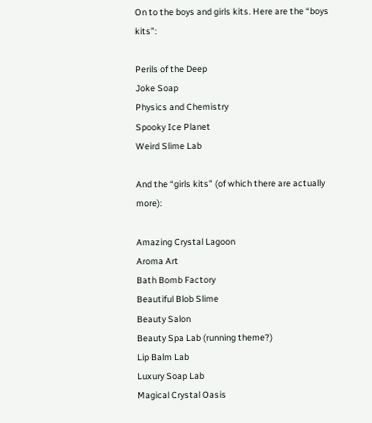On to the boys and girls kits. Here are the “boys kits”:

Perils of the Deep
Joke Soap
Physics and Chemistry
Spooky Ice Planet
Weird Slime Lab

And the “girls kits” (of which there are actually more):

Amazing Crystal Lagoon
Aroma Art
Bath Bomb Factory
Beautiful Blob Slime
Beauty Salon
Beauty Spa Lab (running theme?)
Lip Balm Lab
Luxury Soap Lab
Magical Crystal Oasis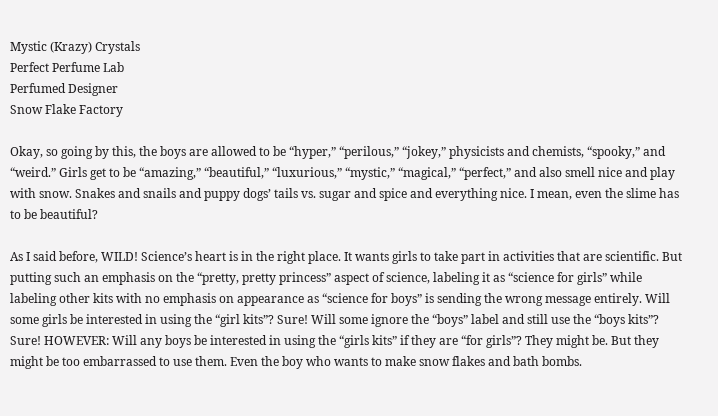Mystic (Krazy) Crystals
Perfect Perfume Lab
Perfumed Designer
Snow Flake Factory

Okay, so going by this, the boys are allowed to be “hyper,” “perilous,” “jokey,” physicists and chemists, “spooky,” and “weird.” Girls get to be “amazing,” “beautiful,” “luxurious,” “mystic,” “magical,” “perfect,” and also smell nice and play with snow. Snakes and snails and puppy dogs’ tails vs. sugar and spice and everything nice. I mean, even the slime has to be beautiful?

As I said before, WILD! Science’s heart is in the right place. It wants girls to take part in activities that are scientific. But putting such an emphasis on the “pretty, pretty princess” aspect of science, labeling it as “science for girls” while labeling other kits with no emphasis on appearance as “science for boys” is sending the wrong message entirely. Will some girls be interested in using the “girl kits”? Sure! Will some ignore the “boys” label and still use the “boys kits”? Sure! HOWEVER: Will any boys be interested in using the “girls kits” if they are “for girls”? They might be. But they might be too embarrassed to use them. Even the boy who wants to make snow flakes and bath bombs.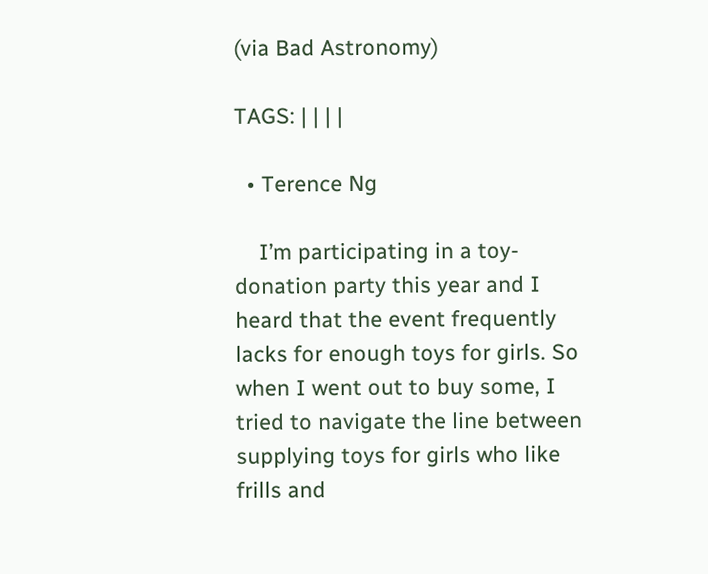(via Bad Astronomy)

TAGS: | | | |

  • Terence Ng

    I’m participating in a toy-donation party this year and I heard that the event frequently lacks for enough toys for girls. So when I went out to buy some, I tried to navigate the line between supplying toys for girls who like frills and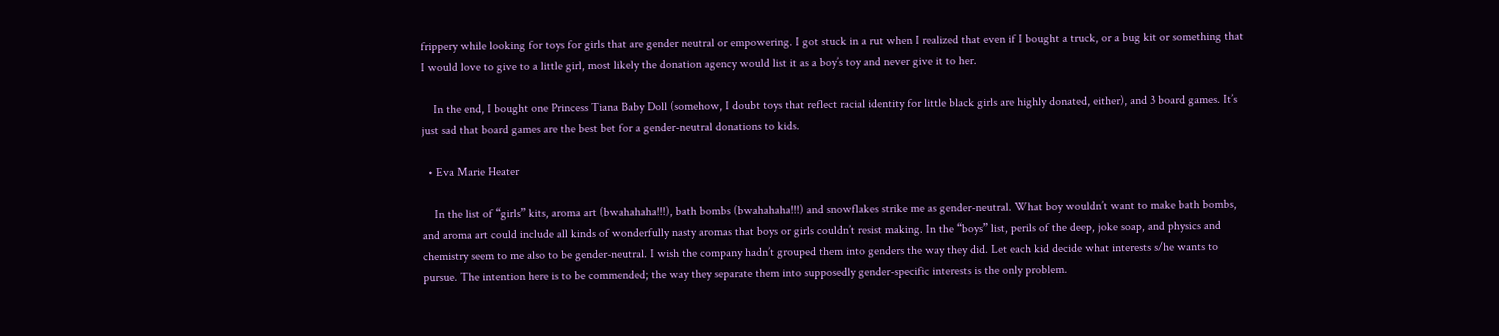frippery while looking for toys for girls that are gender neutral or empowering. I got stuck in a rut when I realized that even if I bought a truck, or a bug kit or something that I would love to give to a little girl, most likely the donation agency would list it as a boy’s toy and never give it to her.

    In the end, I bought one Princess Tiana Baby Doll (somehow, I doubt toys that reflect racial identity for little black girls are highly donated, either), and 3 board games. It’s just sad that board games are the best bet for a gender-neutral donations to kids.

  • Eva Marie Heater

    In the list of “girls” kits, aroma art (bwahahaha!!!), bath bombs (bwahahaha!!!) and snowflakes strike me as gender-neutral. What boy wouldn’t want to make bath bombs, and aroma art could include all kinds of wonderfully nasty aromas that boys or girls couldn’t resist making. In the “boys” list, perils of the deep, joke soap, and physics and chemistry seem to me also to be gender-neutral. I wish the company hadn’t grouped them into genders the way they did. Let each kid decide what interests s/he wants to pursue. The intention here is to be commended; the way they separate them into supposedly gender-specific interests is the only problem.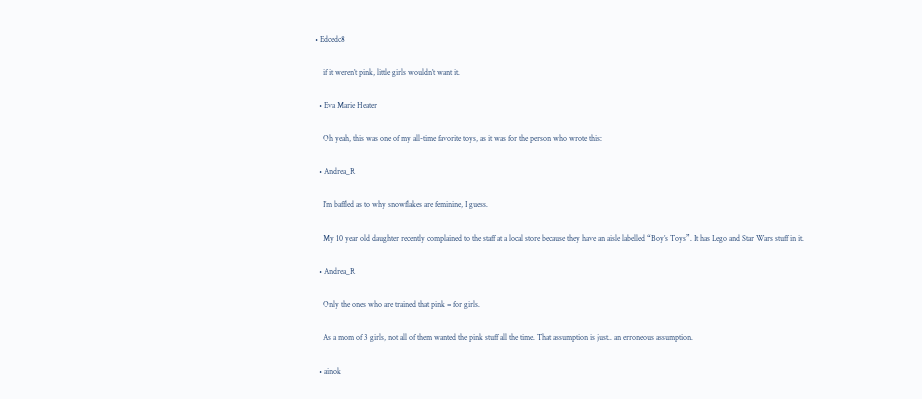• Edcedc8

    if it weren’t pink, little girls wouldn’t want it.

  • Eva Marie Heater

    Oh yeah, this was one of my all-time favorite toys, as it was for the person who wrote this:

  • Andrea_R

    I’m baffled as to why snowflakes are feminine, I guess.

    My 10 year old daughter recently complained to the staff at a local store because they have an aisle labelled “Boy’s Toys”. It has Lego and Star Wars stuff in it.

  • Andrea_R

    Only the ones who are trained that pink = for girls.

    As a mom of 3 girls, not all of them wanted the pink stuff all the time. That assumption is just.. an erroneous assumption.

  • ainok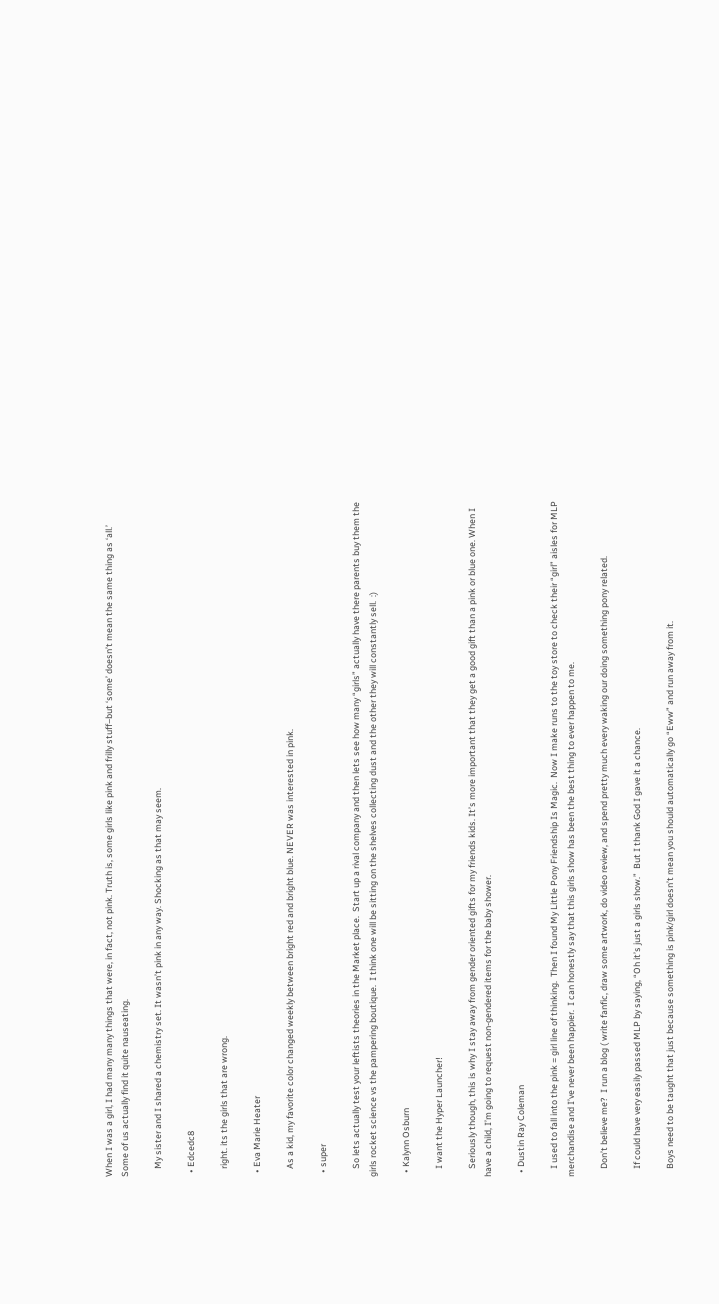When I was a girl, I had many many things that were, in fact, not pink. Truth is, some girls like pink and frilly stuff–but ‘some’ doesn’t mean the same thing as ‘all.’ Some of us actually find it quite nauseating.

    My sister and I shared a chemistry set. It wasn’t pink in any way. Shocking as that may seem.

  • Edcedc8

    right. its the girls that are wrong.

  • Eva Marie Heater

    As a kid, my favorite color changed weekly between bright red and bright blue. NEVER was interested in pink.

  • super

    So lets actually test your leftists theories in the Market place.  Start up a rival company and then lets see how many “girls” actually have there parents buy them the girls rocket science vs the pampering boutique.  I think one will be sitting on the shelves collecting dust and the other they will constantly sell.  :)

  • Kalynn Osburn

    I want the Hyper Launcher!

    Seriously though, this is why I stay away from gender oriented gifts for my friends kids. It’s more important that they get a good gift than a pink or blue one. When I have a child, I’m going to request non-gendered items for the baby shower.

  • Dustin Ray Coleman

    I used to fall into the pink = girl line of thinking.  Then I found My Little Pony Friendship Is Magic.  Now I make runs to the toy store to check their “girl” aisles for MLP merchandise and I’ve never been happier.  I can honestly say that this girls show has been the best thing to ever happen to me.

    Don’t believe me?  I run a blog ( write fanfic, draw some artwork, do video review, and spend pretty much every waking our doing something pony related.

    If could have very easily passed MLP by saying, “Oh it’s just a girls show.”  But I thank God I gave it a chance.

    Boys need to be taught that just because something is pink/girl doesn’t mean you should automatically go “Eww” and run away from it.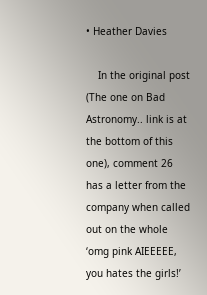• Heather Davies

    In the original post (The one on Bad Astronomy.. link is at the bottom of this one), comment 26 has a letter from the company when called out on the whole ‘omg pink AIEEEEE, you hates the girls!’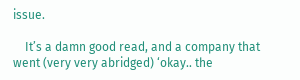issue.

    It’s a damn good read, and a company that went (very very abridged) ‘okay.. the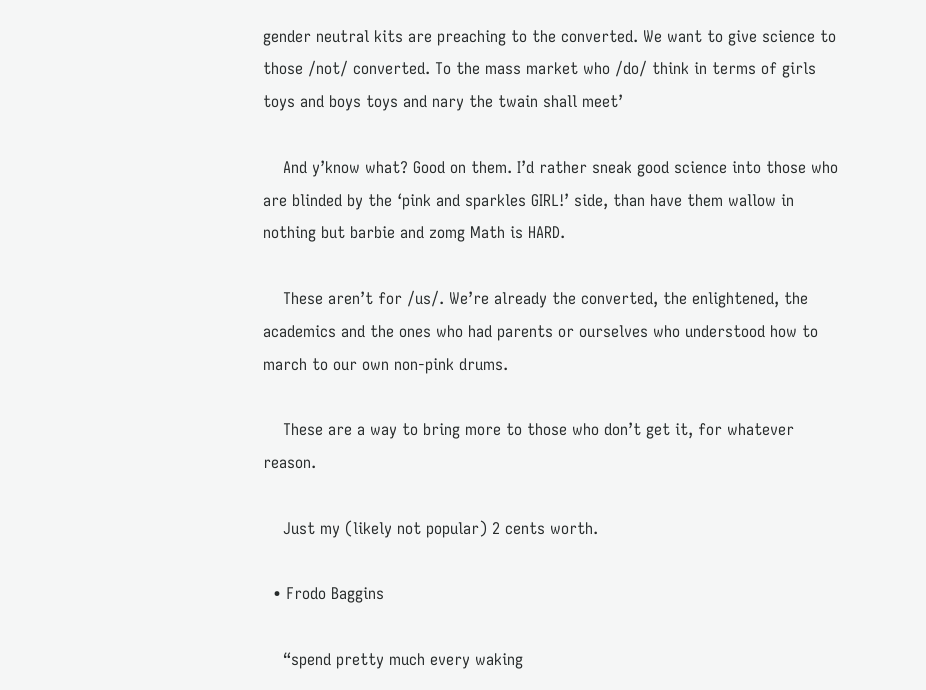gender neutral kits are preaching to the converted. We want to give science to those /not/ converted. To the mass market who /do/ think in terms of girls toys and boys toys and nary the twain shall meet’

    And y’know what? Good on them. I’d rather sneak good science into those who are blinded by the ‘pink and sparkles GIRL!’ side, than have them wallow in nothing but barbie and zomg Math is HARD.

    These aren’t for /us/. We’re already the converted, the enlightened, the academics and the ones who had parents or ourselves who understood how to march to our own non-pink drums.

    These are a way to bring more to those who don’t get it, for whatever reason.

    Just my (likely not popular) 2 cents worth.

  • Frodo Baggins

    “spend pretty much every waking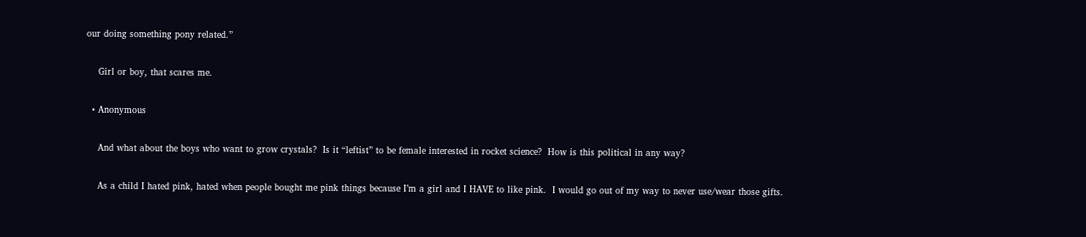our doing something pony related.”

    Girl or boy, that scares me.

  • Anonymous

    And what about the boys who want to grow crystals?  Is it “leftist” to be female interested in rocket science?  How is this political in any way?

    As a child I hated pink, hated when people bought me pink things because I’m a girl and I HAVE to like pink.  I would go out of my way to never use/wear those gifts.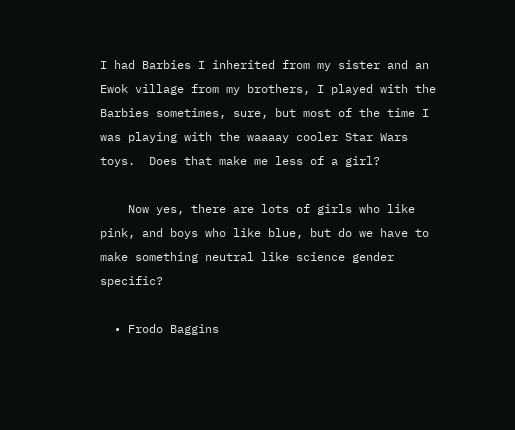I had Barbies I inherited from my sister and an Ewok village from my brothers, I played with the Barbies sometimes, sure, but most of the time I was playing with the waaaay cooler Star Wars toys.  Does that make me less of a girl?

    Now yes, there are lots of girls who like pink, and boys who like blue, but do we have to make something neutral like science gender specific?

  • Frodo Baggins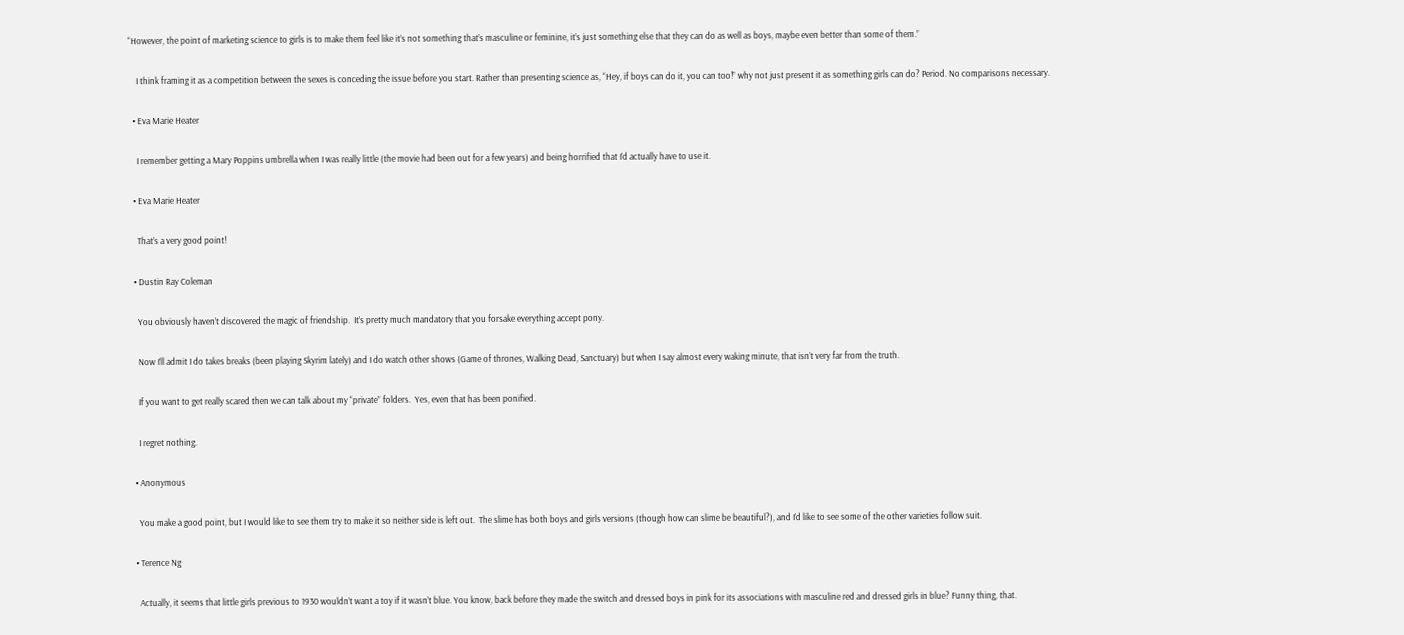“However, the point of marketing science to girls is to make them feel like it’s not something that’s masculine or feminine, it’s just something else that they can do as well as boys, maybe even better than some of them.”

    I think framing it as a competition between the sexes is conceding the issue before you start. Rather than presenting science as, “Hey, if boys can do it, you can too!” why not just present it as something girls can do? Period. No comparisons necessary.

  • Eva Marie Heater

    I remember getting a Mary Poppins umbrella when I was really little (the movie had been out for a few years) and being horrified that I’d actually have to use it.

  • Eva Marie Heater

    That’s a very good point!

  • Dustin Ray Coleman

    You obviously haven’t discovered the magic of friendship.  It’s pretty much mandatory that you forsake everything accept pony.

    Now I’ll admit I do takes breaks (been playing Skyrim lately) and I do watch other shows (Game of thrones, Walking Dead, Sanctuary) but when I say almost every waking minute, that isn’t very far from the truth.

    If you want to get really scared then we can talk about my “private” folders.  Yes, even that has been ponified.

    I regret nothing.

  • Anonymous

    You make a good point, but I would like to see them try to make it so neither side is left out.  The slime has both boys and girls versions (though how can slime be beautiful?), and I’d like to see some of the other varieties follow suit.

  • Terence Ng

    Actually, it seems that little girls previous to 1930 wouldn’t want a toy if it wasn’t blue. You know, back before they made the switch and dressed boys in pink for its associations with masculine red and dressed girls in blue? Funny thing, that.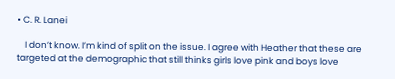• C. R. Lanei

    I don’t know. I’m kind of split on the issue. I agree with Heather that these are targeted at the demographic that still thinks girls love pink and boys love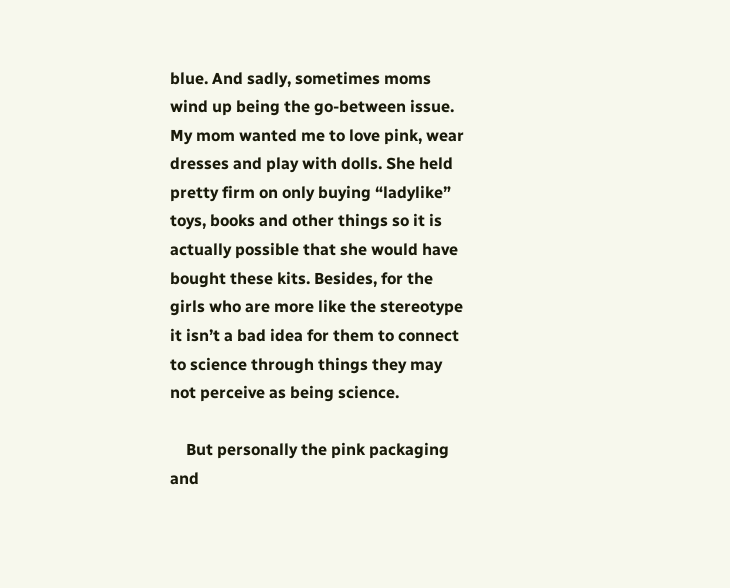blue. And sadly, sometimes moms wind up being the go-between issue. My mom wanted me to love pink, wear dresses and play with dolls. She held pretty firm on only buying “ladylike” toys, books and other things so it is actually possible that she would have bought these kits. Besides, for the girls who are more like the stereotype it isn’t a bad idea for them to connect to science through things they may not perceive as being science.

    But personally the pink packaging and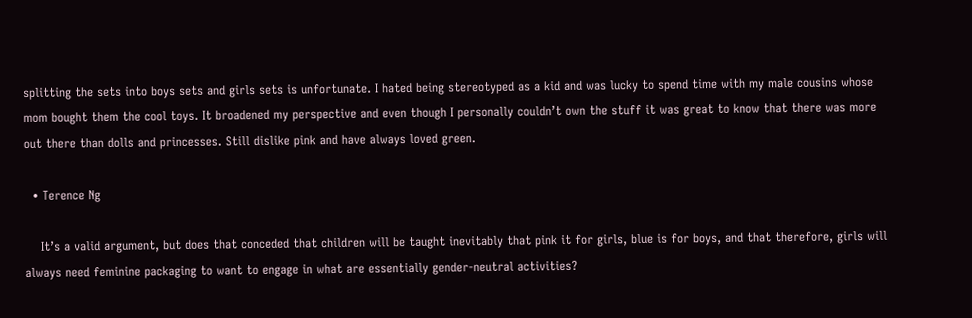splitting the sets into boys sets and girls sets is unfortunate. I hated being stereotyped as a kid and was lucky to spend time with my male cousins whose mom bought them the cool toys. It broadened my perspective and even though I personally couldn’t own the stuff it was great to know that there was more out there than dolls and princesses. Still dislike pink and have always loved green.

  • Terence Ng

    It’s a valid argument, but does that conceded that children will be taught inevitably that pink it for girls, blue is for boys, and that therefore, girls will always need feminine packaging to want to engage in what are essentially gender-neutral activities?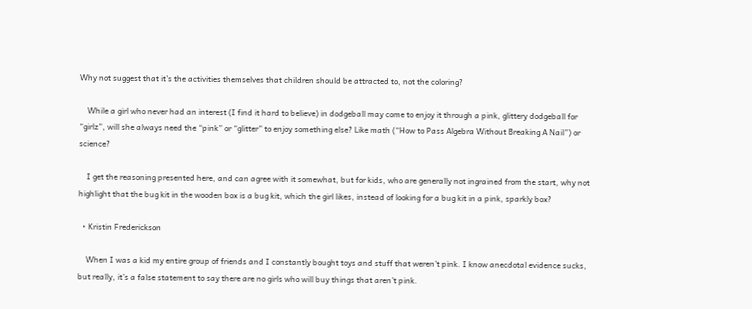Why not suggest that it’s the activities themselves that children should be attracted to, not the coloring?

    While a girl who never had an interest (I find it hard to believe) in dodgeball may come to enjoy it through a pink, glittery dodgeball for “girlz”, will she always need the “pink” or “glitter” to enjoy something else? Like math (“How to Pass Algebra Without Breaking A Nail”) or science?

    I get the reasoning presented here, and can agree with it somewhat, but for kids, who are generally not ingrained from the start, why not highlight that the bug kit in the wooden box is a bug kit, which the girl likes, instead of looking for a bug kit in a pink, sparkly box?

  • Kristin Frederickson

    When I was a kid my entire group of friends and I constantly bought toys and stuff that weren’t pink. I know anecdotal evidence sucks, but really, it’s a false statement to say there are no girls who will buy things that aren’t pink.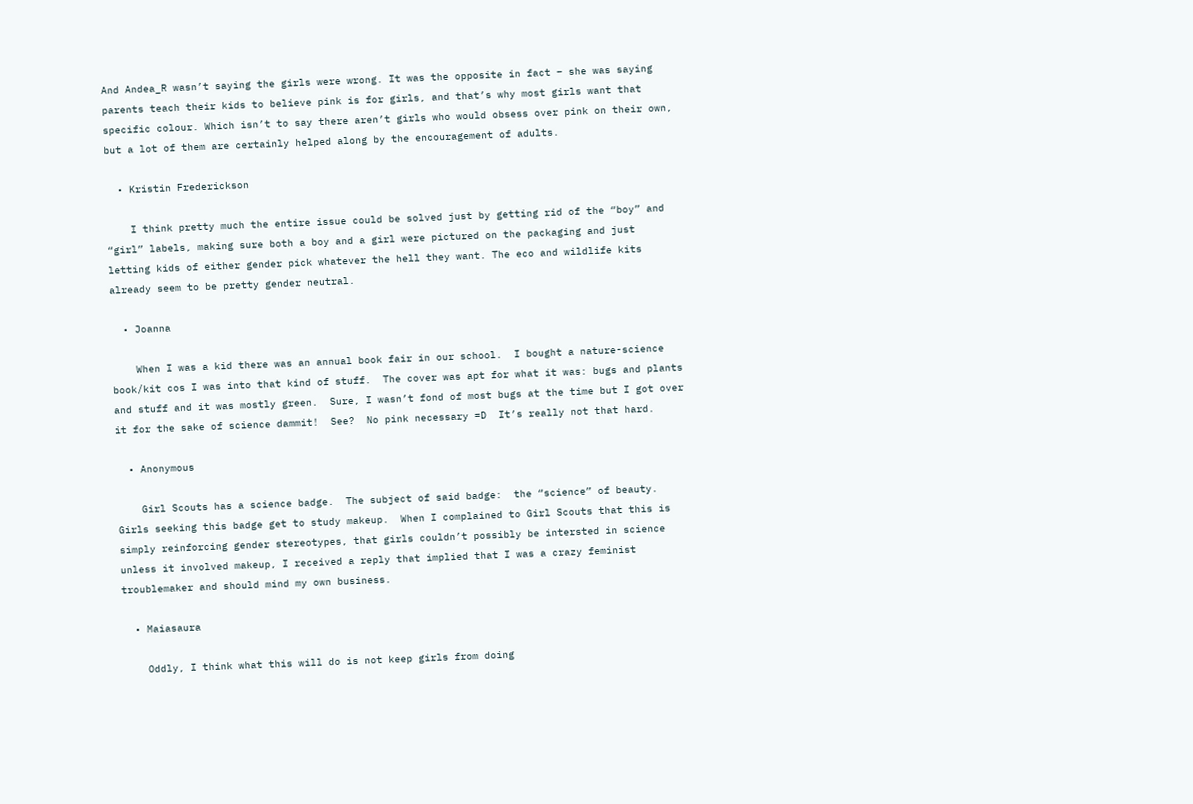And Andea_R wasn’t saying the girls were wrong. It was the opposite in fact – she was saying parents teach their kids to believe pink is for girls, and that’s why most girls want that specific colour. Which isn’t to say there aren’t girls who would obsess over pink on their own, but a lot of them are certainly helped along by the encouragement of adults.

  • Kristin Frederickson

    I think pretty much the entire issue could be solved just by getting rid of the “boy” and “girl” labels, making sure both a boy and a girl were pictured on the packaging and just letting kids of either gender pick whatever the hell they want. The eco and wildlife kits already seem to be pretty gender neutral.

  • Joanna

    When I was a kid there was an annual book fair in our school.  I bought a nature-science book/kit cos I was into that kind of stuff.  The cover was apt for what it was: bugs and plants and stuff and it was mostly green.  Sure, I wasn’t fond of most bugs at the time but I got over it for the sake of science dammit!  See?  No pink necessary =D  It’s really not that hard.

  • Anonymous

    Girl Scouts has a science badge.  The subject of said badge:  the “science” of beauty.  Girls seeking this badge get to study makeup.  When I complained to Girl Scouts that this is simply reinforcing gender stereotypes, that girls couldn’t possibly be intersted in science unless it involved makeup, I received a reply that implied that I was a crazy feminist troublemaker and should mind my own business.

  • Maiasaura

    Oddly, I think what this will do is not keep girls from doing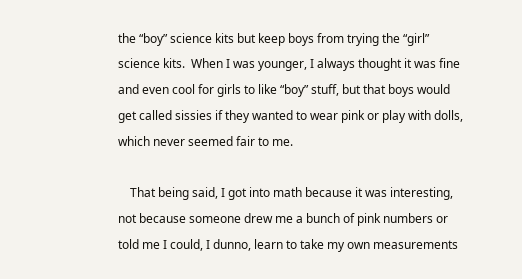the “boy” science kits but keep boys from trying the “girl” science kits.  When I was younger, I always thought it was fine and even cool for girls to like “boy” stuff, but that boys would get called sissies if they wanted to wear pink or play with dolls, which never seemed fair to me.

    That being said, I got into math because it was interesting, not because someone drew me a bunch of pink numbers or told me I could, I dunno, learn to take my own measurements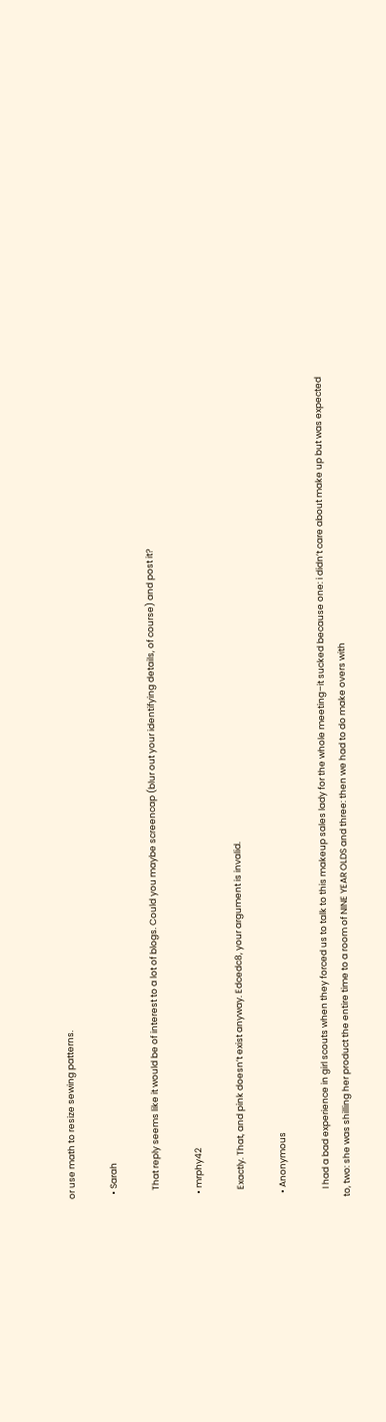or use math to resize sewing patterns.

  • Sarah

    That reply seems like it would be of interest to a lot of blogs. Could you maybe screencap (blur out your identifying details, of course) and post it?

  • mrphy42

    Exactly. That, and pink doesn’t exist anyway. Edcedc8, your argument is invalid.

  • Anonymous

    I had a bad experience in girl scouts when they forced us to talk to this makeup sales lady for the whole meeting–it sucked because one: i didn’t care about make up but was expected to, two: she was shilling her product the entire time to a room of NINE YEAR OLDS and three: then we had to do make overs with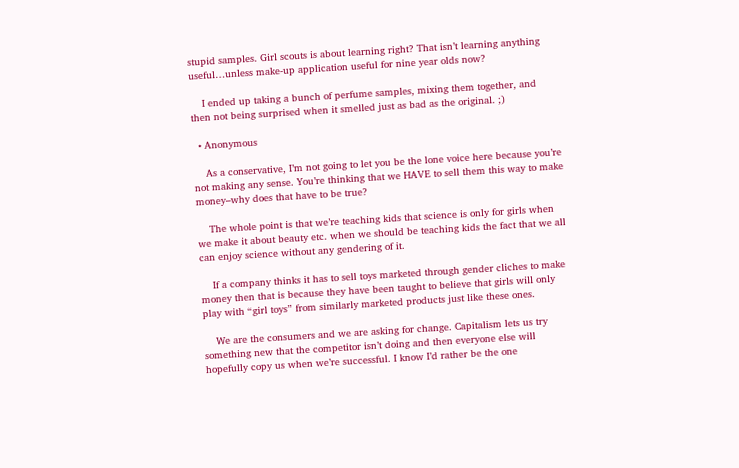stupid samples. Girl scouts is about learning right? That isn’t learning anything useful…unless make-up application useful for nine year olds now?

    I ended up taking a bunch of perfume samples, mixing them together, and then not being surprised when it smelled just as bad as the original. ;)

  • Anonymous

    As a conservative, I’m not going to let you be the lone voice here because you’re not making any sense. You’re thinking that we HAVE to sell them this way to make money–why does that have to be true?

    The whole point is that we’re teaching kids that science is only for girls when we make it about beauty etc. when we should be teaching kids the fact that we all can enjoy science without any gendering of it.

    If a company thinks it has to sell toys marketed through gender cliches to make money then that is because they have been taught to believe that girls will only play with “girl toys” from similarly marketed products just like these ones.

    We are the consumers and we are asking for change. Capitalism lets us try something new that the competitor isn’t doing and then everyone else will hopefully copy us when we’re successful. I know I’d rather be the one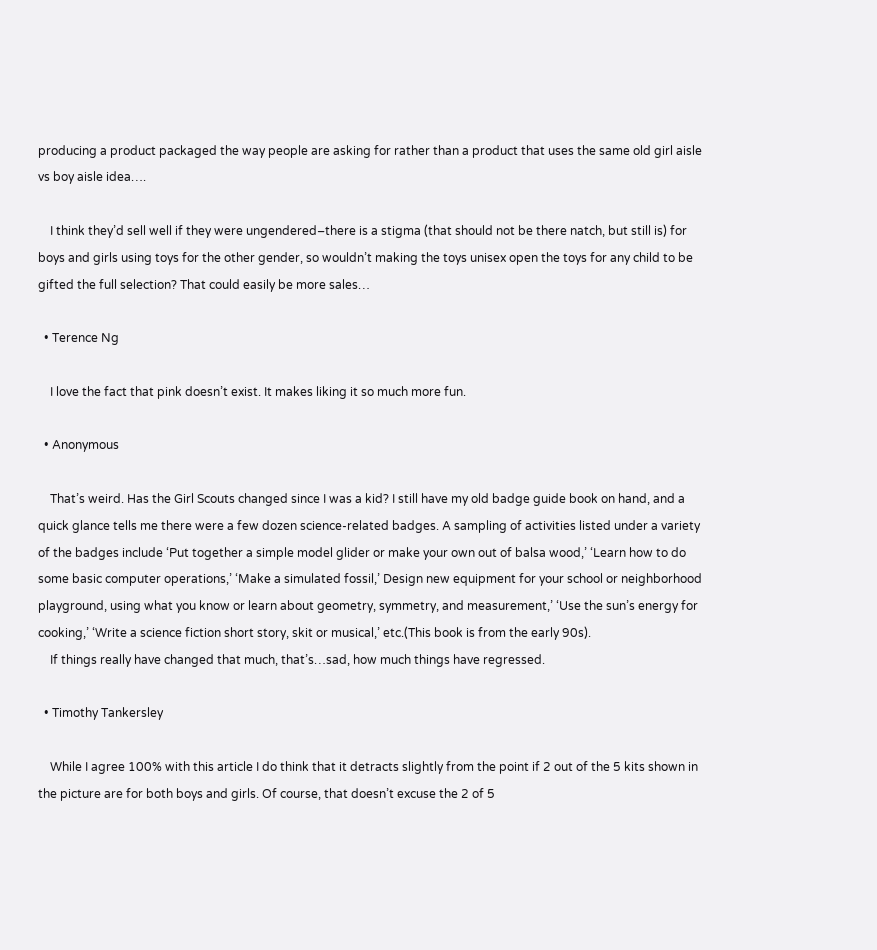producing a product packaged the way people are asking for rather than a product that uses the same old girl aisle vs boy aisle idea….

    I think they’d sell well if they were ungendered–there is a stigma (that should not be there natch, but still is) for boys and girls using toys for the other gender, so wouldn’t making the toys unisex open the toys for any child to be gifted the full selection? That could easily be more sales…

  • Terence Ng

    I love the fact that pink doesn’t exist. It makes liking it so much more fun.

  • Anonymous

    That’s weird. Has the Girl Scouts changed since I was a kid? I still have my old badge guide book on hand, and a quick glance tells me there were a few dozen science-related badges. A sampling of activities listed under a variety of the badges include ‘Put together a simple model glider or make your own out of balsa wood,’ ‘Learn how to do some basic computer operations,’ ‘Make a simulated fossil,’ Design new equipment for your school or neighborhood playground, using what you know or learn about geometry, symmetry, and measurement,’ ‘Use the sun’s energy for cooking,’ ‘Write a science fiction short story, skit or musical,’ etc.(This book is from the early 90s).
    If things really have changed that much, that’s…sad, how much things have regressed.

  • Timothy Tankersley

    While I agree 100% with this article I do think that it detracts slightly from the point if 2 out of the 5 kits shown in the picture are for both boys and girls. Of course, that doesn’t excuse the 2 of 5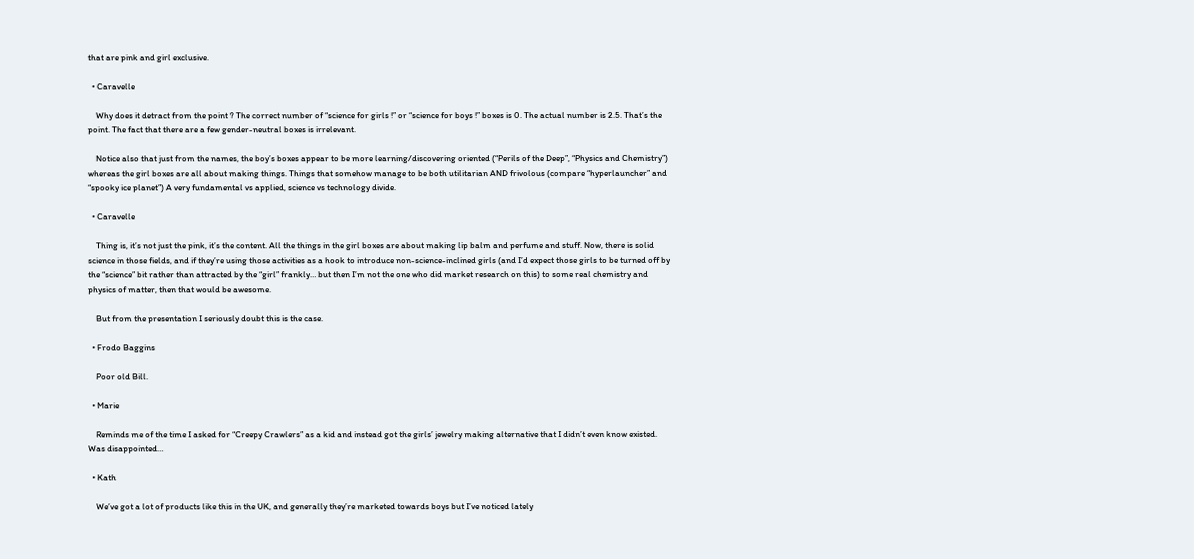that are pink and girl exclusive.

  • Caravelle

    Why does it detract from the point ? The correct number of “science for girls !” or “science for boys !” boxes is 0. The actual number is 2.5. That’s the point. The fact that there are a few gender-neutral boxes is irrelevant.

    Notice also that just from the names, the boy’s boxes appear to be more learning/discovering oriented (“Perils of the Deep”, “Physics and Chemistry”) whereas the girl boxes are all about making things. Things that somehow manage to be both utilitarian AND frivolous (compare “hyperlauncher” and “spooky ice planet”) A very fundamental vs applied, science vs technology divide.

  • Caravelle

    Thing is, it’s not just the pink, it’s the content. All the things in the girl boxes are about making lip balm and perfume and stuff. Now, there is solid science in those fields, and if they’re using those activities as a hook to introduce non-science-inclined girls (and I’d expect those girls to be turned off by the “science” bit rather than attracted by the “girl” frankly… but then I’m not the one who did market research on this) to some real chemistry and physics of matter, then that would be awesome.

    But from the presentation I seriously doubt this is the case.

  • Frodo Baggins

    Poor old Bill.

  • Marie

    Reminds me of the time I asked for “Creepy Crawlers” as a kid and instead got the girls’ jewelry making alternative that I didn’t even know existed.  Was disappointed…

  • Kath

    We’ve got a lot of products like this in the UK, and generally they’re marketed towards boys but I’ve noticed lately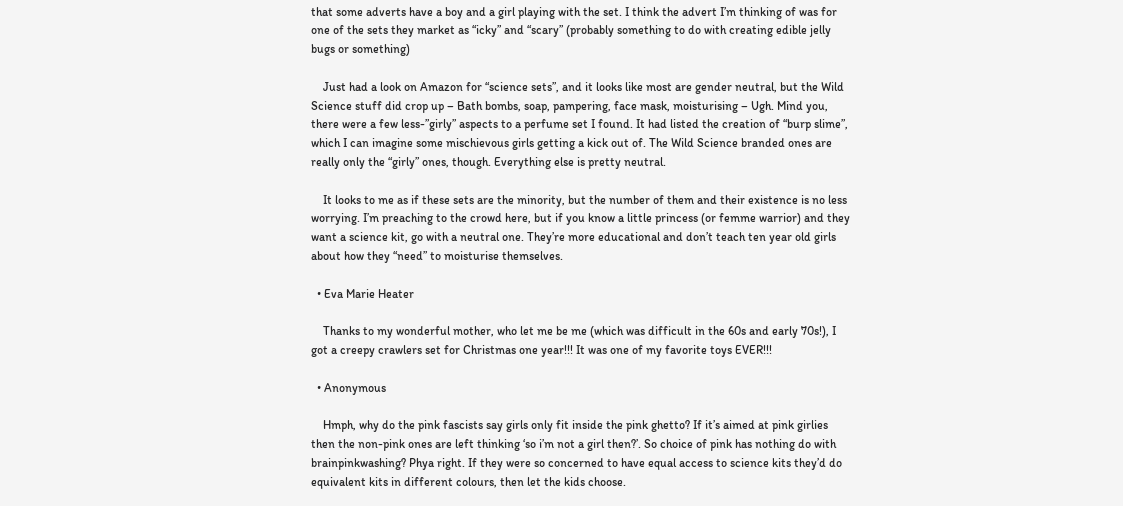that some adverts have a boy and a girl playing with the set. I think the advert I’m thinking of was for one of the sets they market as “icky” and “scary” (probably something to do with creating edible jelly bugs or something)

    Just had a look on Amazon for “science sets”, and it looks like most are gender neutral, but the Wild Science stuff did crop up – Bath bombs, soap, pampering, face mask, moisturising – Ugh. Mind you, there were a few less-”girly” aspects to a perfume set I found. It had listed the creation of “burp slime”, which I can imagine some mischievous girls getting a kick out of. The Wild Science branded ones are really only the “girly” ones, though. Everything else is pretty neutral.

    It looks to me as if these sets are the minority, but the number of them and their existence is no less worrying. I’m preaching to the crowd here, but if you know a little princess (or femme warrior) and they want a science kit, go with a neutral one. They’re more educational and don’t teach ten year old girls about how they “need” to moisturise themselves.

  • Eva Marie Heater

    Thanks to my wonderful mother, who let me be me (which was difficult in the 60s and early 70s!), I got a creepy crawlers set for Christmas one year!!! It was one of my favorite toys EVER!!!

  • Anonymous

    Hmph, why do the pink fascists say girls only fit inside the pink ghetto? If it’s aimed at pink girlies then the non-pink ones are left thinking ‘so i’m not a girl then?’. So choice of pink has nothing do with brainpinkwashing? Phya right. If they were so concerned to have equal access to science kits they’d do equivalent kits in different colours, then let the kids choose.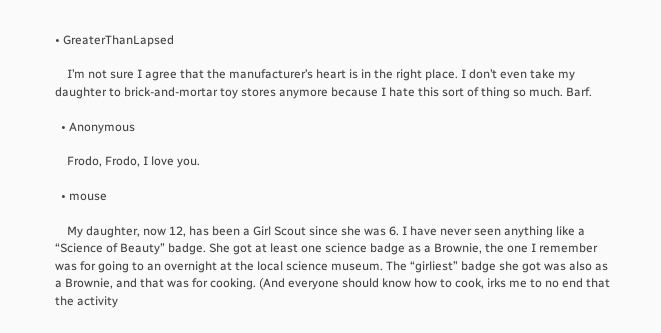• GreaterThanLapsed

    I’m not sure I agree that the manufacturer’s heart is in the right place. I don’t even take my daughter to brick-and-mortar toy stores anymore because I hate this sort of thing so much. Barf.

  • Anonymous

    Frodo, Frodo, I love you.

  • mouse

    My daughter, now 12, has been a Girl Scout since she was 6. I have never seen anything like a “Science of Beauty” badge. She got at least one science badge as a Brownie, the one I remember was for going to an overnight at the local science museum. The “girliest” badge she got was also as a Brownie, and that was for cooking. (And everyone should know how to cook, irks me to no end that the activity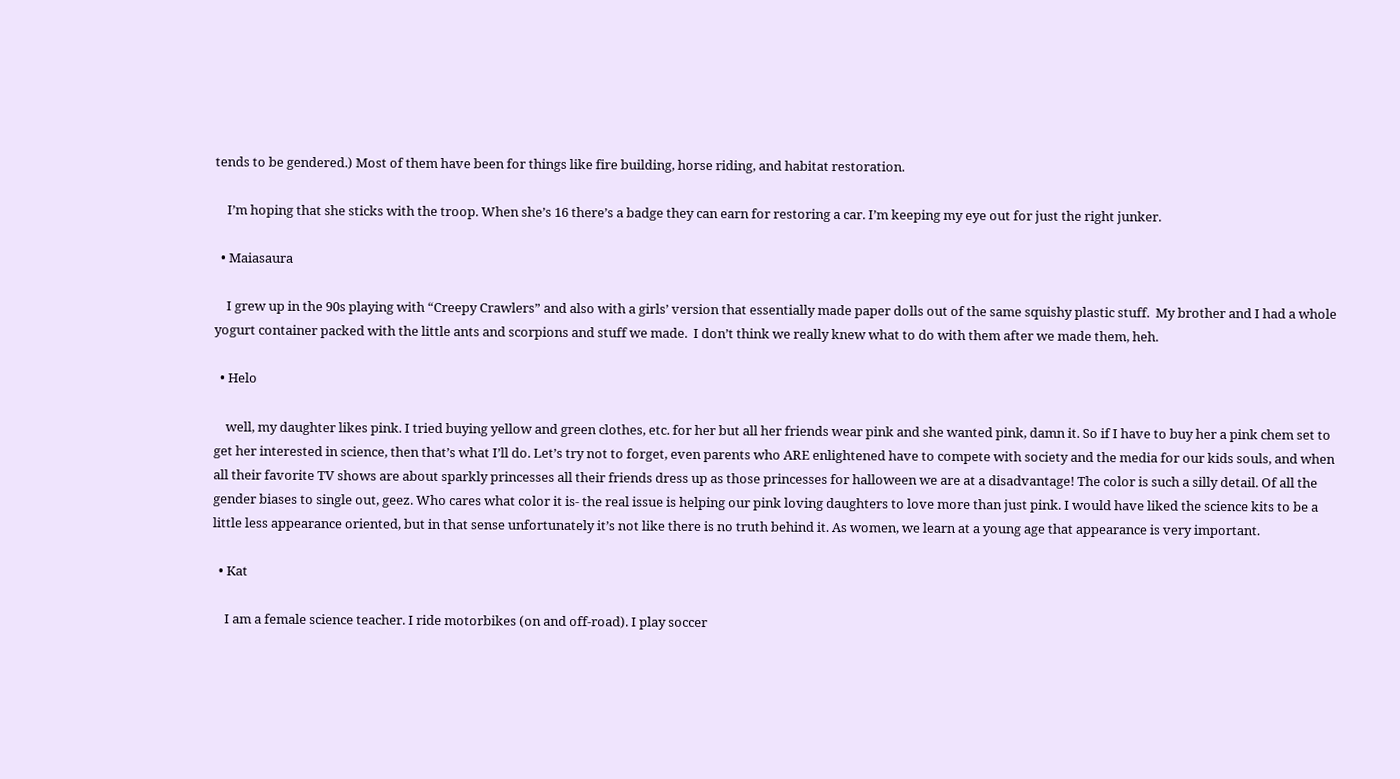tends to be gendered.) Most of them have been for things like fire building, horse riding, and habitat restoration.

    I’m hoping that she sticks with the troop. When she’s 16 there’s a badge they can earn for restoring a car. I’m keeping my eye out for just the right junker.

  • Maiasaura

    I grew up in the 90s playing with “Creepy Crawlers” and also with a girls’ version that essentially made paper dolls out of the same squishy plastic stuff.  My brother and I had a whole yogurt container packed with the little ants and scorpions and stuff we made.  I don’t think we really knew what to do with them after we made them, heh.

  • Helo

    well, my daughter likes pink. I tried buying yellow and green clothes, etc. for her but all her friends wear pink and she wanted pink, damn it. So if I have to buy her a pink chem set to get her interested in science, then that’s what I’ll do. Let’s try not to forget, even parents who ARE enlightened have to compete with society and the media for our kids souls, and when all their favorite TV shows are about sparkly princesses all their friends dress up as those princesses for halloween we are at a disadvantage! The color is such a silly detail. Of all the gender biases to single out, geez. Who cares what color it is- the real issue is helping our pink loving daughters to love more than just pink. I would have liked the science kits to be a little less appearance oriented, but in that sense unfortunately it’s not like there is no truth behind it. As women, we learn at a young age that appearance is very important.

  • Kat

    I am a female science teacher. I ride motorbikes (on and off-road). I play soccer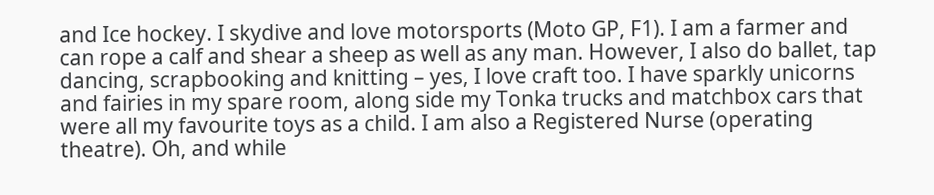and Ice hockey. I skydive and love motorsports (Moto GP, F1). I am a farmer and can rope a calf and shear a sheep as well as any man. However, I also do ballet, tap dancing, scrapbooking and knitting – yes, I love craft too. I have sparkly unicorns and fairies in my spare room, along side my Tonka trucks and matchbox cars that were all my favourite toys as a child. I am also a Registered Nurse (operating theatre). Oh, and while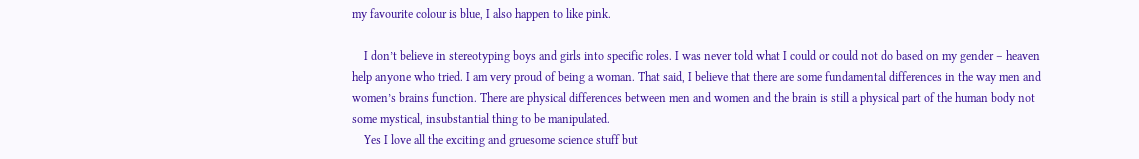my favourite colour is blue, I also happen to like pink.

    I don’t believe in stereotyping boys and girls into specific roles. I was never told what I could or could not do based on my gender – heaven help anyone who tried. I am very proud of being a woman. That said, I believe that there are some fundamental differences in the way men and women’s brains function. There are physical differences between men and women and the brain is still a physical part of the human body not some mystical, insubstantial thing to be manipulated.
    Yes I love all the exciting and gruesome science stuff but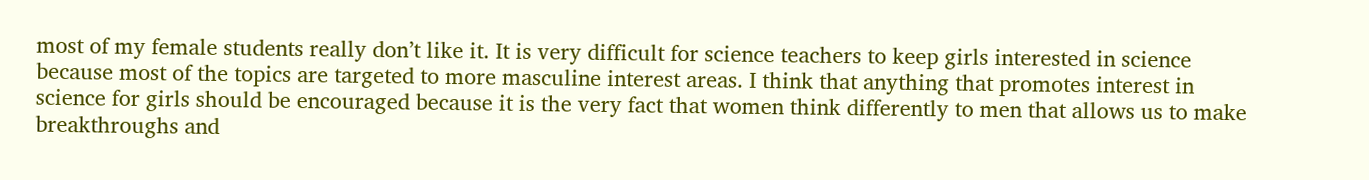most of my female students really don’t like it. It is very difficult for science teachers to keep girls interested in science because most of the topics are targeted to more masculine interest areas. I think that anything that promotes interest in science for girls should be encouraged because it is the very fact that women think differently to men that allows us to make breakthroughs and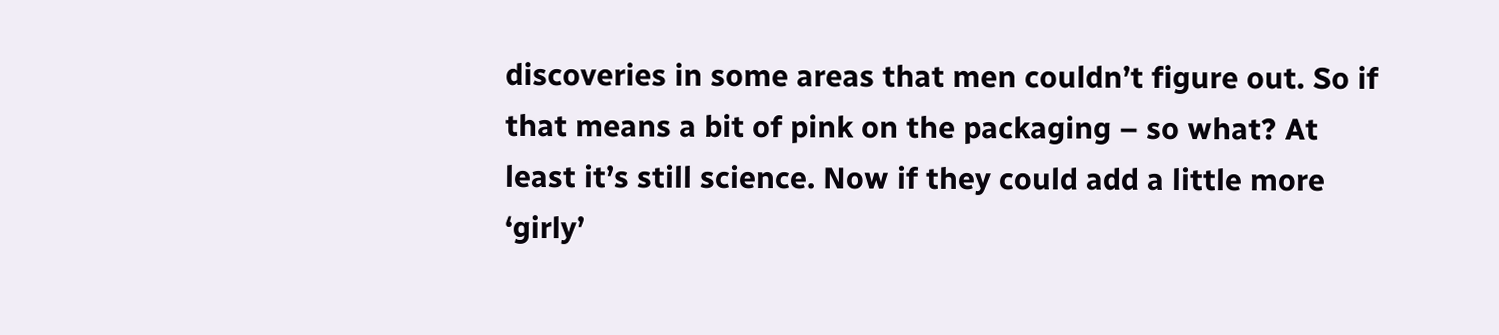discoveries in some areas that men couldn’t figure out. So if that means a bit of pink on the packaging – so what? At least it’s still science. Now if they could add a little more ‘girly’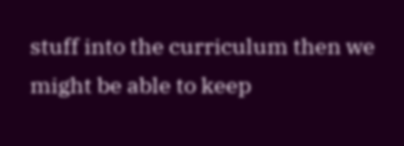stuff into the curriculum then we might be able to keep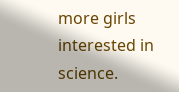more girls interested in science.